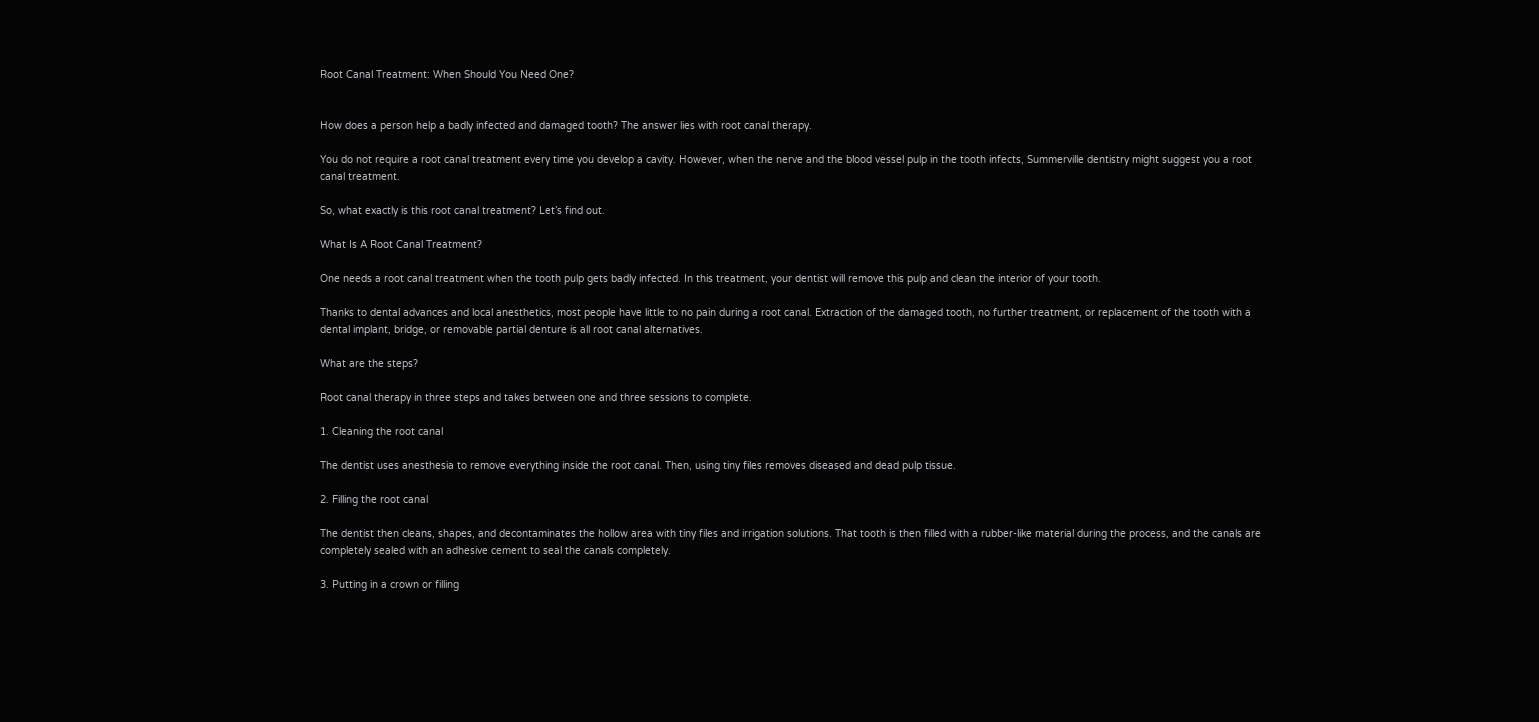Root Canal Treatment: When Should You Need One?


How does a person help a badly infected and damaged tooth? The answer lies with root canal therapy.

You do not require a root canal treatment every time you develop a cavity. However, when the nerve and the blood vessel pulp in the tooth infects, Summerville dentistry might suggest you a root canal treatment.

So, what exactly is this root canal treatment? Let’s find out.

What Is A Root Canal Treatment?

One needs a root canal treatment when the tooth pulp gets badly infected. In this treatment, your dentist will remove this pulp and clean the interior of your tooth.

Thanks to dental advances and local anesthetics, most people have little to no pain during a root canal. Extraction of the damaged tooth, no further treatment, or replacement of the tooth with a dental implant, bridge, or removable partial denture is all root canal alternatives.

What are the steps?

Root canal therapy in three steps and takes between one and three sessions to complete.

1. Cleaning the root canal

The dentist uses anesthesia to remove everything inside the root canal. Then, using tiny files removes diseased and dead pulp tissue.

2. Filling the root canal

The dentist then cleans, shapes, and decontaminates the hollow area with tiny files and irrigation solutions. That tooth is then filled with a rubber-like material during the process, and the canals are completely sealed with an adhesive cement to seal the canals completely.

3. Putting in a crown or filling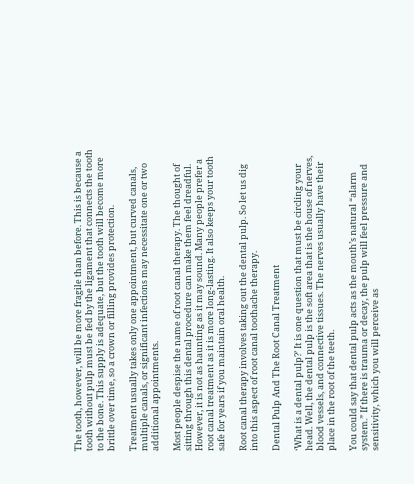The tooth, however, will be more fragile than before. This is because a tooth without pulp must be fed by the ligament that connects the tooth to the bone. This supply is adequate, but the tooth will become more brittle over time, so a crown or filling provides protection.

Treatment usually takes only one appointment, but curved canals, multiple canals, or significant infections may necessitate one or two additional appointments.

Most people despise the name of root canal therapy. The thought of sitting through this dental procedure can make them feel dreadful. However, it is not as haunting as it may sound. Many people prefer a root canal treatment as it is more long-lasting. It also keeps your tooth safe for years if you maintain oral health.

Root canal therapy involves taking out the dental pulp. So let us dig into this aspect of root canal toothache therapy.

Dental Pulp And The Root Canal Treatment

‘What is a dental pulp?’ It is one question that must be circling your head. Well, the dental pulp is the soft area that is the house of nerves, blood vessels, and connective tissues. The nerves usually have their place in the root of the teeth.

You could say that dental pulp acts as the mouth’s natural “alarm system.” If there is trauma or decay, the pulp will feel pressure and sensitivity, which you will perceive as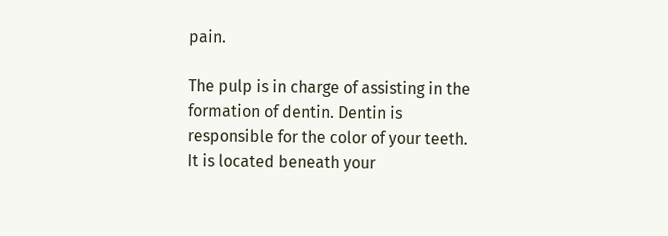pain.

The pulp is in charge of assisting in the formation of dentin. Dentin is responsible for the color of your teeth. It is located beneath your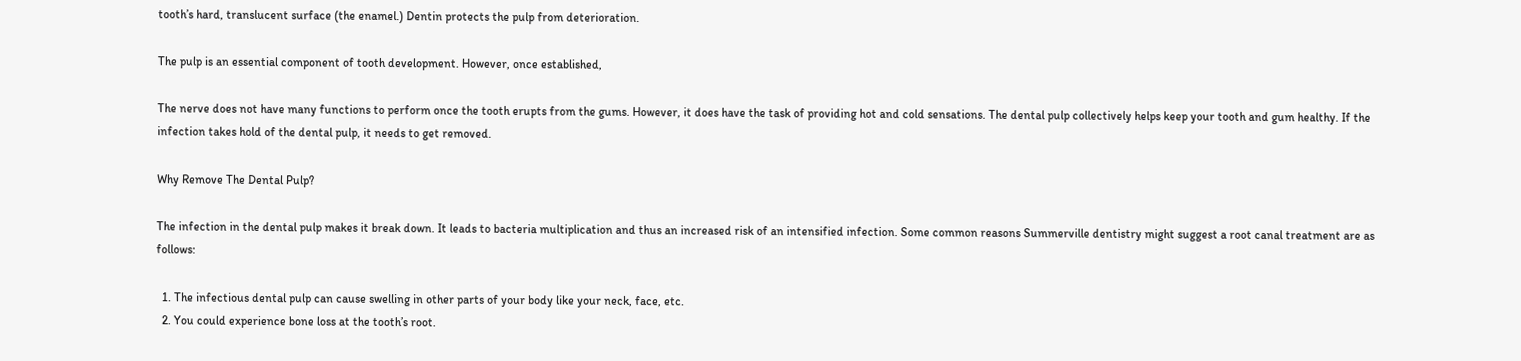tooth’s hard, translucent surface (the enamel.) Dentin protects the pulp from deterioration.

The pulp is an essential component of tooth development. However, once established,

The nerve does not have many functions to perform once the tooth erupts from the gums. However, it does have the task of providing hot and cold sensations. The dental pulp collectively helps keep your tooth and gum healthy. If the infection takes hold of the dental pulp, it needs to get removed.

Why Remove The Dental Pulp?

The infection in the dental pulp makes it break down. It leads to bacteria multiplication and thus an increased risk of an intensified infection. Some common reasons Summerville dentistry might suggest a root canal treatment are as follows:

  1. The infectious dental pulp can cause swelling in other parts of your body like your neck, face, etc.
  2. You could experience bone loss at the tooth’s root.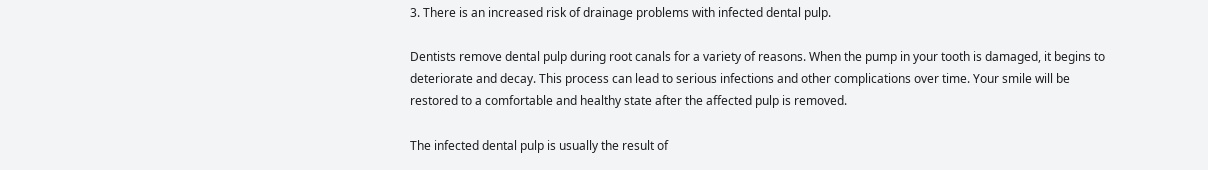3. There is an increased risk of drainage problems with infected dental pulp.

Dentists remove dental pulp during root canals for a variety of reasons. When the pump in your tooth is damaged, it begins to deteriorate and decay. This process can lead to serious infections and other complications over time. Your smile will be restored to a comfortable and healthy state after the affected pulp is removed.

The infected dental pulp is usually the result of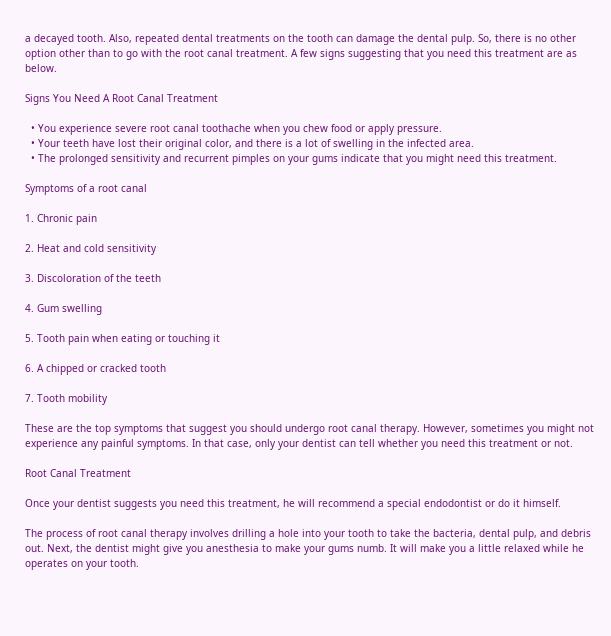a decayed tooth. Also, repeated dental treatments on the tooth can damage the dental pulp. So, there is no other option other than to go with the root canal treatment. A few signs suggesting that you need this treatment are as below.

Signs You Need A Root Canal Treatment

  • You experience severe root canal toothache when you chew food or apply pressure.
  • Your teeth have lost their original color, and there is a lot of swelling in the infected area.
  • The prolonged sensitivity and recurrent pimples on your gums indicate that you might need this treatment.

Symptoms of a root canal

1. Chronic pain

2. Heat and cold sensitivity

3. Discoloration of the teeth

4. Gum swelling

5. Tooth pain when eating or touching it

6. A chipped or cracked tooth

7. Tooth mobility

These are the top symptoms that suggest you should undergo root canal therapy. However, sometimes you might not experience any painful symptoms. In that case, only your dentist can tell whether you need this treatment or not.

Root Canal Treatment

Once your dentist suggests you need this treatment, he will recommend a special endodontist or do it himself.

The process of root canal therapy involves drilling a hole into your tooth to take the bacteria, dental pulp, and debris out. Next, the dentist might give you anesthesia to make your gums numb. It will make you a little relaxed while he operates on your tooth.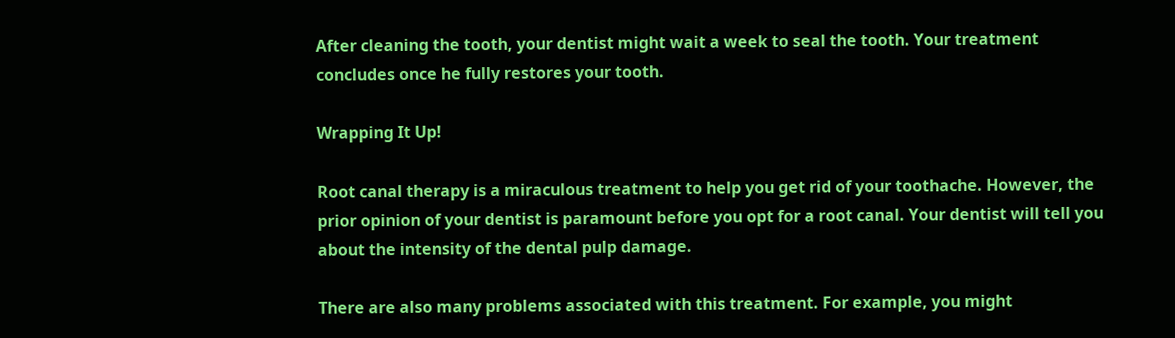After cleaning the tooth, your dentist might wait a week to seal the tooth. Your treatment concludes once he fully restores your tooth.

Wrapping It Up!

Root canal therapy is a miraculous treatment to help you get rid of your toothache. However, the prior opinion of your dentist is paramount before you opt for a root canal. Your dentist will tell you about the intensity of the dental pulp damage.

There are also many problems associated with this treatment. For example, you might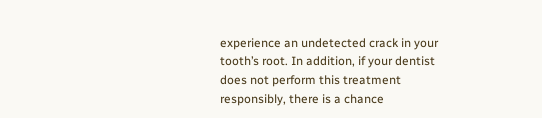experience an undetected crack in your tooth’s root. In addition, if your dentist does not perform this treatment responsibly, there is a chance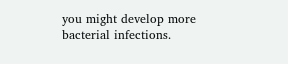you might develop more bacterial infections.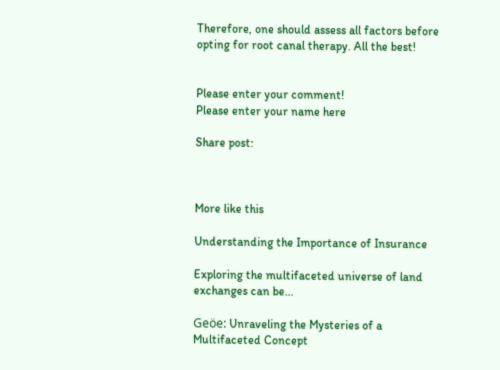Therefore, one should assess all factors before opting for root canal therapy. All the best!


Please enter your comment!
Please enter your name here

Share post:



More like this

Understanding the Importance of Insurance

Exploring the multifaceted universe of land exchanges can be...

Geöe: Unraveling the Mysteries of a Multifaceted Concept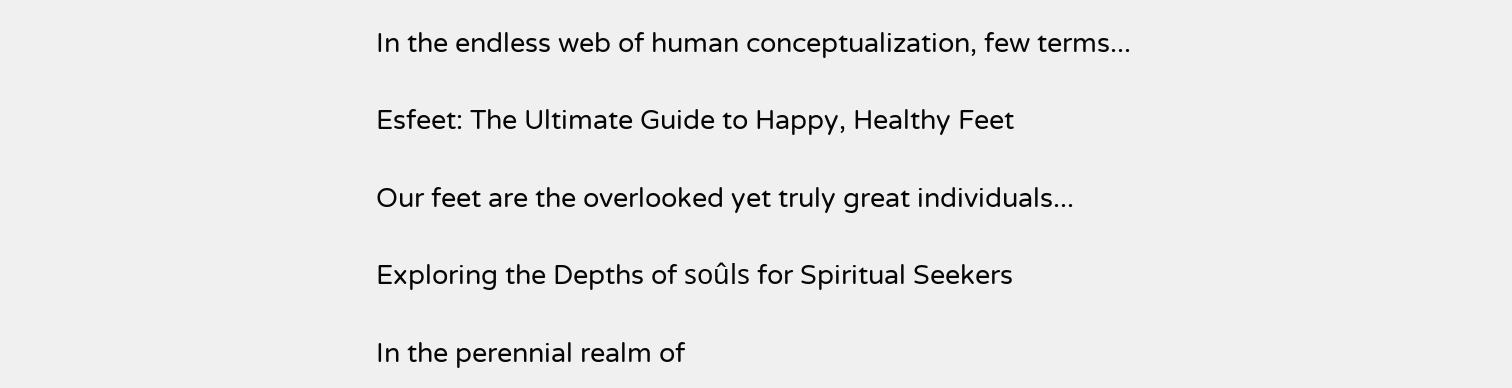In the endless web of human conceptualization, few terms...

Esfeet: The Ultimate Guide to Happy, Healthy Feet

Our feet are the overlooked yet truly great individuals...

Exploring the Depths of soûls for Spiritual Seekers

In the perennial realm of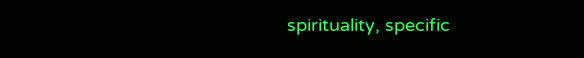spirituality, specific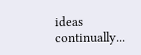ideas continually...